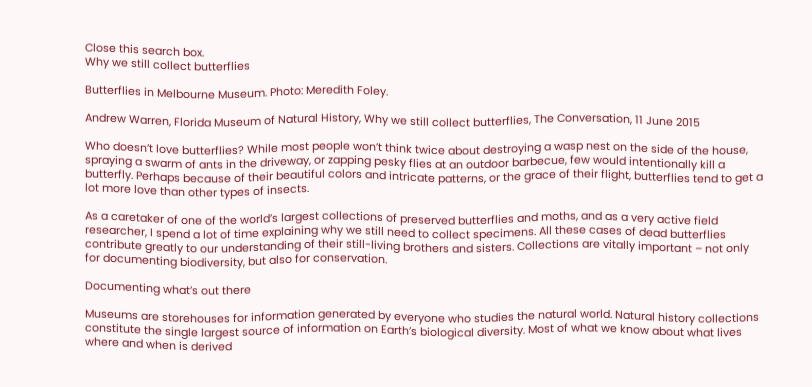Close this search box.
Why we still collect butterflies

Butterflies in Melbourne Museum. Photo: Meredith Foley.

Andrew Warren, Florida Museum of Natural History, Why we still collect butterflies, The Conversation, 11 June 2015

Who doesn’t love butterflies? While most people won’t think twice about destroying a wasp nest on the side of the house, spraying a swarm of ants in the driveway, or zapping pesky flies at an outdoor barbecue, few would intentionally kill a butterfly. Perhaps because of their beautiful colors and intricate patterns, or the grace of their flight, butterflies tend to get a lot more love than other types of insects.

As a caretaker of one of the world’s largest collections of preserved butterflies and moths, and as a very active field researcher, I spend a lot of time explaining why we still need to collect specimens. All these cases of dead butterflies contribute greatly to our understanding of their still-living brothers and sisters. Collections are vitally important – not only for documenting biodiversity, but also for conservation.

Documenting what’s out there

Museums are storehouses for information generated by everyone who studies the natural world. Natural history collections constitute the single largest source of information on Earth’s biological diversity. Most of what we know about what lives where and when is derived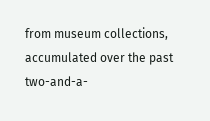from museum collections, accumulated over the past two-and-a-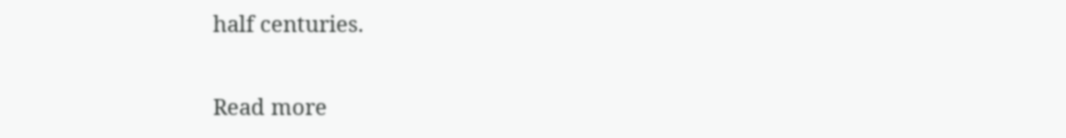half centuries.

Read more